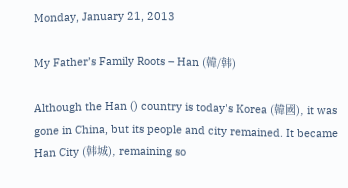Monday, January 21, 2013

My Father’s Family Roots – Han (韓/韩)

Although the Han () country is today's Korea (韓國), it was gone in China, but its people and city remained. It became Han City (韩城), remaining so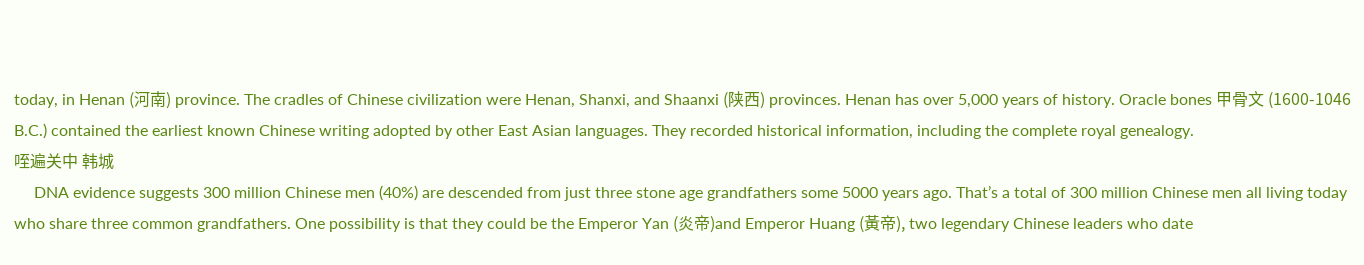today, in Henan (河南) province. The cradles of Chinese civilization were Henan, Shanxi, and Shaanxi (陕西) provinces. Henan has over 5,000 years of history. Oracle bones 甲骨文 (1600-1046 B.C.) contained the earliest known Chinese writing adopted by other East Asian languages. They recorded historical information, including the complete royal genealogy.
咥遍关中 韩城
     DNA evidence suggests 300 million Chinese men (40%) are descended from just three stone age grandfathers some 5000 years ago. That’s a total of 300 million Chinese men all living today who share three common grandfathers. One possibility is that they could be the Emperor Yan (炎帝)and Emperor Huang (黃帝), two legendary Chinese leaders who date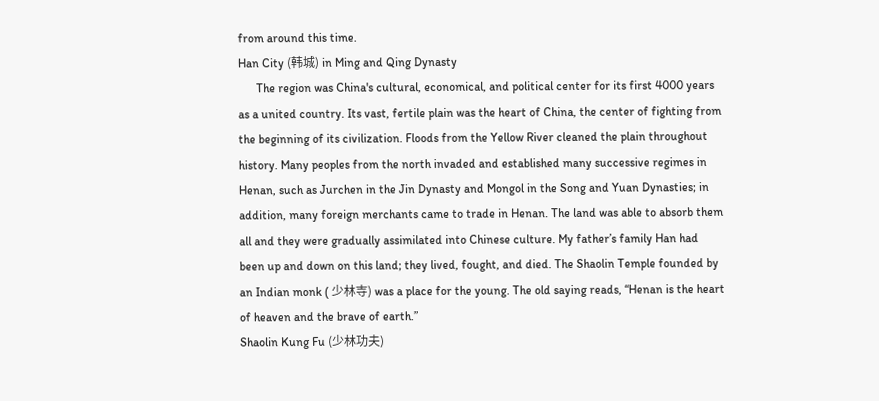from around this time.
Han City (韩城) in Ming and Qing Dynasty
      The region was China's cultural, economical, and political center for its first 4000 years as a united country. Its vast, fertile plain was the heart of China, the center of fighting from the beginning of its civilization. Floods from the Yellow River cleaned the plain throughout history. Many peoples from the north invaded and established many successive regimes in Henan, such as Jurchen in the Jin Dynasty and Mongol in the Song and Yuan Dynasties; in addition, many foreign merchants came to trade in Henan. The land was able to absorb them all and they were gradually assimilated into Chinese culture. My father’s family Han had been up and down on this land; they lived, fought, and died. The Shaolin Temple founded by an Indian monk ( 少林寺) was a place for the young. The old saying reads, “Henan is the heart of heaven and the brave of earth.”
Shaolin Kung Fu (少林功夫)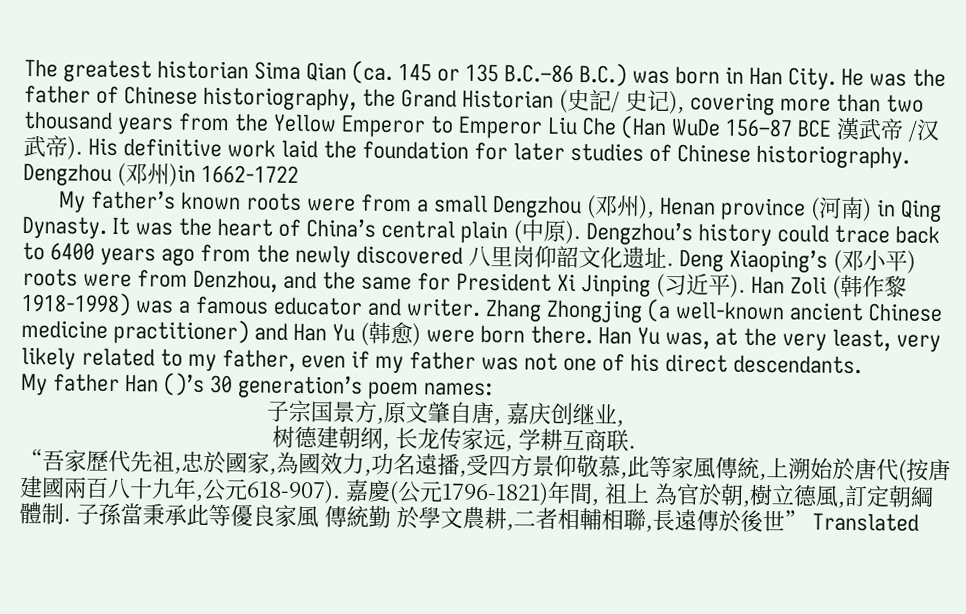The greatest historian Sima Qian (ca. 145 or 135 B.C.–86 B.C.) was born in Han City. He was the father of Chinese historiography, the Grand Historian (史記/ 史记), covering more than two thousand years from the Yellow Emperor to Emperor Liu Che (Han WuDe 156–87 BCE 漢武帝 /汉武帝). His definitive work laid the foundation for later studies of Chinese historiography.
Dengzhou (邓州)in 1662-1722
      My father’s known roots were from a small Dengzhou (邓州), Henan province (河南) in Qing Dynasty. It was the heart of China’s central plain (中原). Dengzhou’s history could trace back to 6400 years ago from the newly discovered 八里岗仰韶文化遗址. Deng Xiaoping’s (邓小平) roots were from Denzhou, and the same for President Xi Jinping (习近平). Han Zoli (韩作黎1918-1998) was a famous educator and writer. Zhang Zhongjing (a well-known ancient Chinese medicine practitioner) and Han Yu (韩愈) were born there. Han Yu was, at the very least, very likely related to my father, even if my father was not one of his direct descendants.
My father Han ()’s 30 generation’s poem names:
                                         子宗国景方,原文肇自唐, 嘉庆创继业,
                                          树德建朝纲, 长龙传家远, 学耕互商联.
“吾家歷代先祖,忠於國家,為國效力,功名遠播,受四方景仰敬慕,此等家風傳統,上溯始於唐代(按唐建國兩百八十九年,公元618-907). 嘉慶(公元1796-1821)年間, 祖上 為官於朝,樹立德風,訂定朝綱體制. 子孫當秉承此等優良家風 傳統勤 於學文農耕,二者相輔相聯,長遠傳於後世” Translated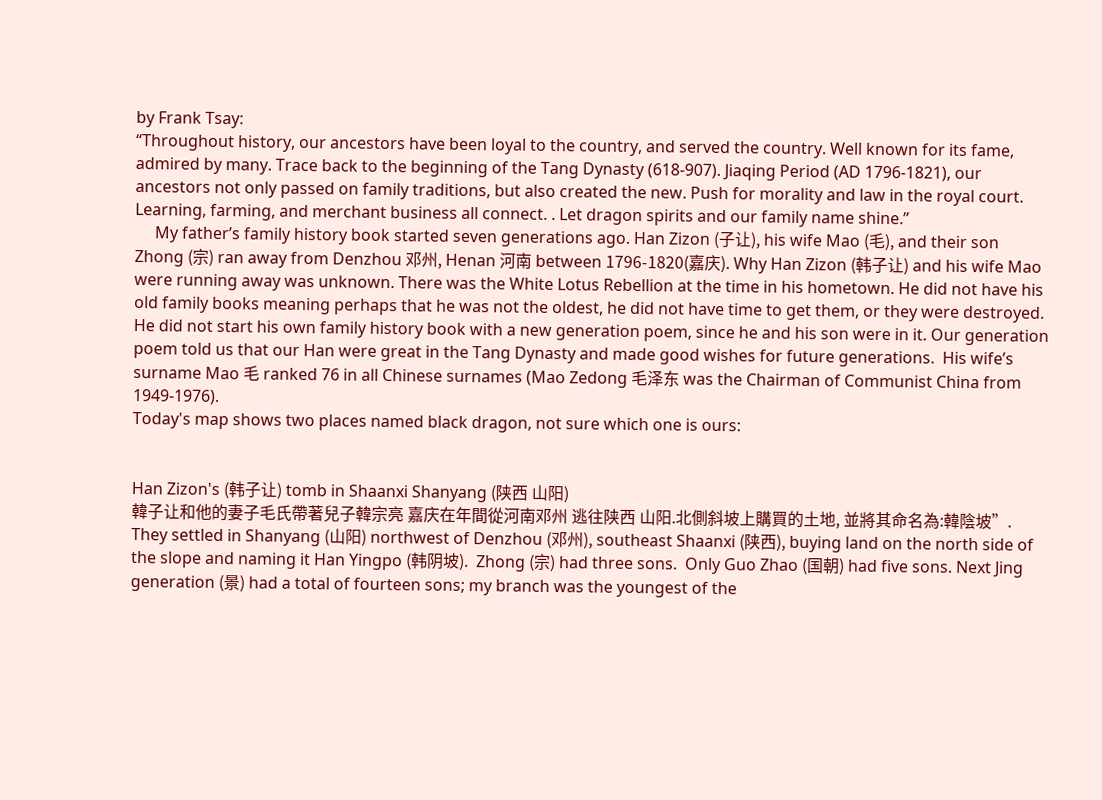by Frank Tsay:
“Throughout history, our ancestors have been loyal to the country, and served the country. Well known for its fame, admired by many. Trace back to the beginning of the Tang Dynasty (618-907). Jiaqing Period (AD 1796-1821), our ancestors not only passed on family traditions, but also created the new. Push for morality and law in the royal court. Learning, farming, and merchant business all connect. . Let dragon spirits and our family name shine.”
     My father’s family history book started seven generations ago. Han Zizon (子让), his wife Mao (毛), and their son Zhong (宗) ran away from Denzhou 邓州, Henan 河南 between 1796-1820(嘉庆). Why Han Zizon (韩子让) and his wife Mao were running away was unknown. There was the White Lotus Rebellion at the time in his hometown. He did not have his old family books meaning perhaps that he was not the oldest, he did not have time to get them, or they were destroyed. He did not start his own family history book with a new generation poem, since he and his son were in it. Our generation poem told us that our Han were great in the Tang Dynasty and made good wishes for future generations.  His wife’s surname Mao 毛 ranked 76 in all Chinese surnames (Mao Zedong 毛泽东 was the Chairman of Communist China from 1949-1976).
Today's map shows two places named black dragon, not sure which one is ours:


Han Zizon's (韩子让) tomb in Shaanxi Shanyang (陕西 山阳)
韓子让和他的妻子毛氏帶著兒子韓宗亮 嘉庆在年間從河南邓州 逃往陕西 山阳.北側斜坡上購買的土地, 並將其命名為:韓陰坡”.   They settled in Shanyang (山阳) northwest of Denzhou (邓州), southeast Shaanxi (陕西), buying land on the north side of the slope and naming it Han Yingpo (韩阴坡).  Zhong (宗) had three sons.  Only Guo Zhao (国朝) had five sons. Next Jing generation (景) had a total of fourteen sons; my branch was the youngest of the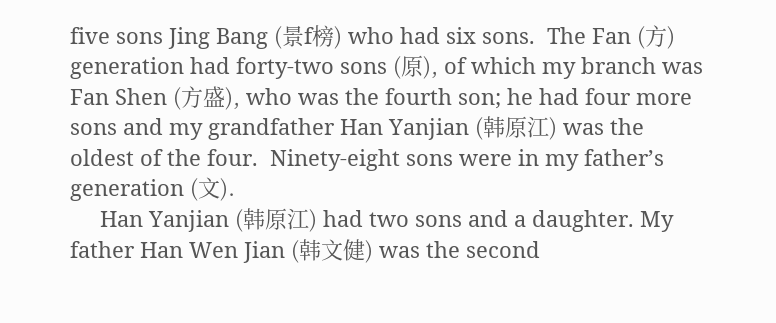five sons Jing Bang (景f榜) who had six sons.  The Fan (方) generation had forty-two sons (原), of which my branch was Fan Shen (方盛), who was the fourth son; he had four more sons and my grandfather Han Yanjian (韩原江) was the oldest of the four.  Ninety-eight sons were in my father’s generation (文).
     Han Yanjian (韩原江) had two sons and a daughter. My father Han Wen Jian (韩文健) was the second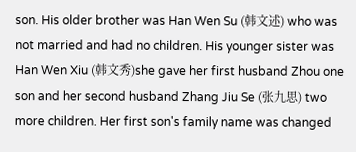son. His older brother was Han Wen Su (韩文述) who was not married and had no children. His younger sister was Han Wen Xiu (韩文秀)she gave her first husband Zhou one son and her second husband Zhang Jiu Se (张九思) two more children. Her first son's family name was changed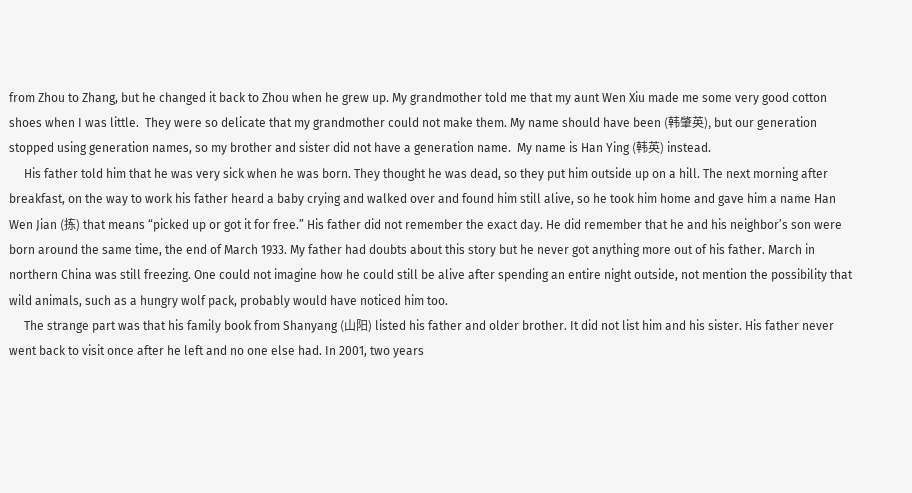from Zhou to Zhang, but he changed it back to Zhou when he grew up. My grandmother told me that my aunt Wen Xiu made me some very good cotton shoes when I was little.  They were so delicate that my grandmother could not make them. My name should have been (韩肇英), but our generation stopped using generation names, so my brother and sister did not have a generation name.  My name is Han Ying (韩英) instead.
     His father told him that he was very sick when he was born. They thought he was dead, so they put him outside up on a hill. The next morning after breakfast, on the way to work his father heard a baby crying and walked over and found him still alive, so he took him home and gave him a name Han Wen Jian (拣) that means “picked up or got it for free.” His father did not remember the exact day. He did remember that he and his neighbor’s son were born around the same time, the end of March 1933. My father had doubts about this story but he never got anything more out of his father. March in northern China was still freezing. One could not imagine how he could still be alive after spending an entire night outside, not mention the possibility that wild animals, such as a hungry wolf pack, probably would have noticed him too.
     The strange part was that his family book from Shanyang (山阳) listed his father and older brother. It did not list him and his sister. His father never went back to visit once after he left and no one else had. In 2001, two years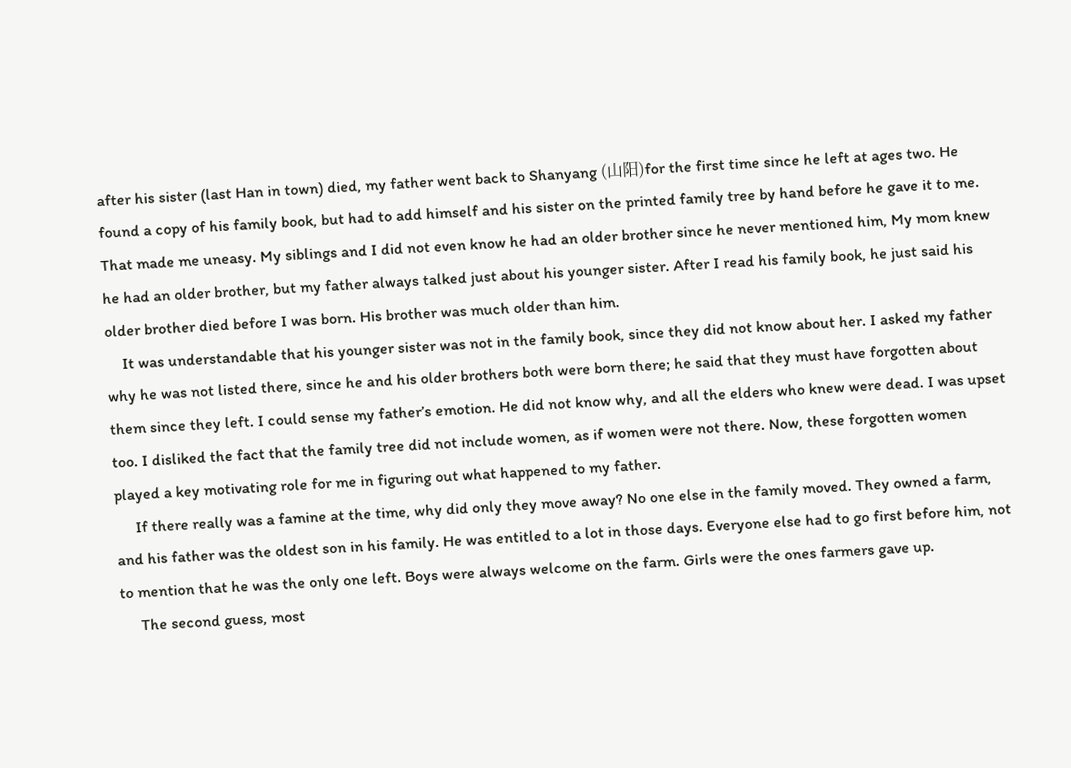after his sister (last Han in town) died, my father went back to Shanyang (山阳)for the first time since he left at ages two. He found a copy of his family book, but had to add himself and his sister on the printed family tree by hand before he gave it to me. That made me uneasy. My siblings and I did not even know he had an older brother since he never mentioned him, My mom knew he had an older brother, but my father always talked just about his younger sister. After I read his family book, he just said his older brother died before I was born. His brother was much older than him.
    It was understandable that his younger sister was not in the family book, since they did not know about her. I asked my father why he was not listed there, since he and his older brothers both were born there; he said that they must have forgotten about them since they left. I could sense my father’s emotion. He did not know why, and all the elders who knew were dead. I was upset too. I disliked the fact that the family tree did not include women, as if women were not there. Now, these forgotten women played a key motivating role for me in figuring out what happened to my father.
     If there really was a famine at the time, why did only they move away? No one else in the family moved. They owned a farm, and his father was the oldest son in his family. He was entitled to a lot in those days. Everyone else had to go first before him, not to mention that he was the only one left. Boys were always welcome on the farm. Girls were the ones farmers gave up.
     The second guess, most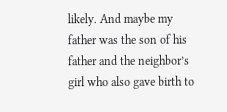likely. And maybe my father was the son of his father and the neighbor’s girl who also gave birth to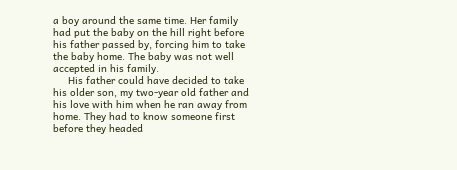a boy around the same time. Her family had put the baby on the hill right before his father passed by, forcing him to take the baby home. The baby was not well accepted in his family.
     His father could have decided to take his older son, my two-year old father and his love with him when he ran away from home. They had to know someone first before they headed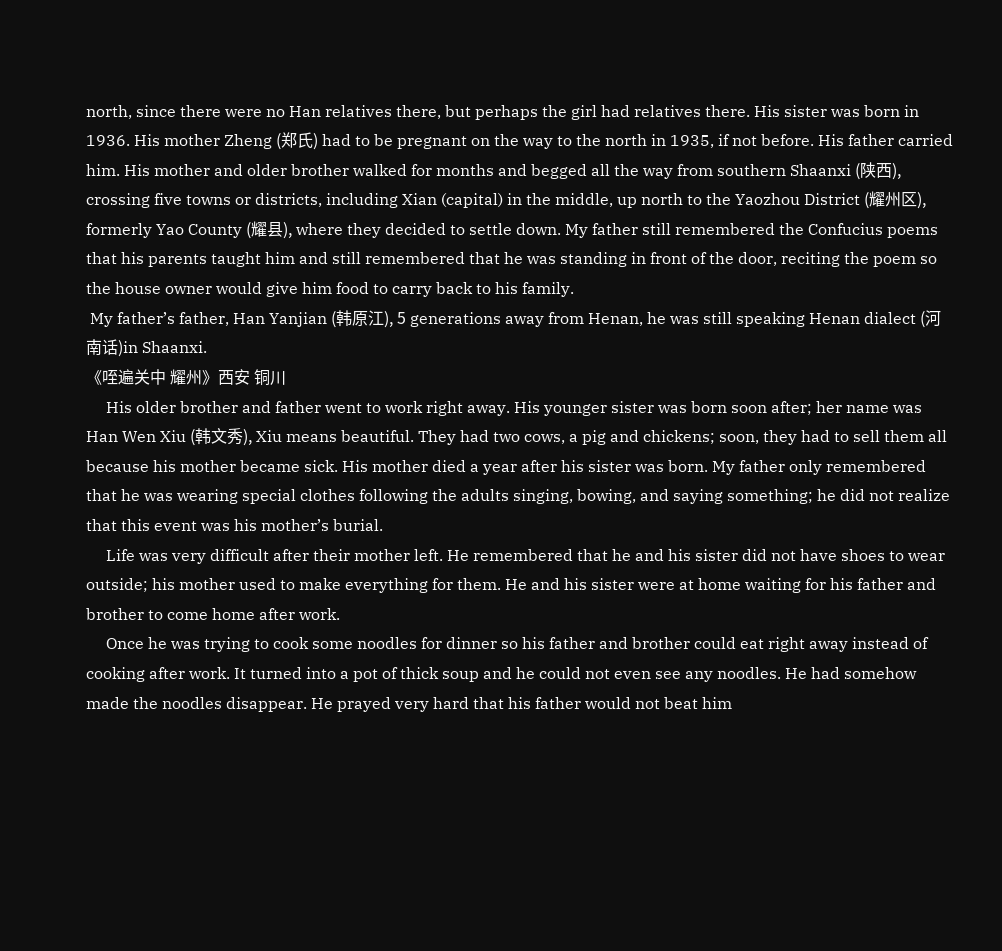north, since there were no Han relatives there, but perhaps the girl had relatives there. His sister was born in 1936. His mother Zheng (郑氏) had to be pregnant on the way to the north in 1935, if not before. His father carried him. His mother and older brother walked for months and begged all the way from southern Shaanxi (陕西), crossing five towns or districts, including Xian (capital) in the middle, up north to the Yaozhou District (耀州区), formerly Yao County (耀县), where they decided to settle down. My father still remembered the Confucius poems that his parents taught him and still remembered that he was standing in front of the door, reciting the poem so the house owner would give him food to carry back to his family.
 My father’s father, Han Yanjian (韩原江), 5 generations away from Henan, he was still speaking Henan dialect (河南话)in Shaanxi.
《咥遍关中 耀州》西安 铜川
     His older brother and father went to work right away. His younger sister was born soon after; her name was Han Wen Xiu (韩文秀), Xiu means beautiful. They had two cows, a pig and chickens; soon, they had to sell them all because his mother became sick. His mother died a year after his sister was born. My father only remembered that he was wearing special clothes following the adults singing, bowing, and saying something; he did not realize that this event was his mother’s burial.
     Life was very difficult after their mother left. He remembered that he and his sister did not have shoes to wear outside; his mother used to make everything for them. He and his sister were at home waiting for his father and brother to come home after work.
     Once he was trying to cook some noodles for dinner so his father and brother could eat right away instead of cooking after work. It turned into a pot of thick soup and he could not even see any noodles. He had somehow made the noodles disappear. He prayed very hard that his father would not beat him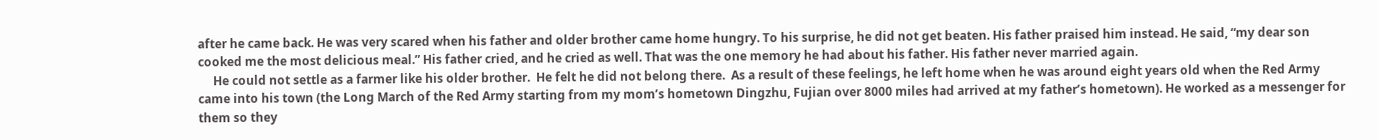after he came back. He was very scared when his father and older brother came home hungry. To his surprise, he did not get beaten. His father praised him instead. He said, “my dear son cooked me the most delicious meal.” His father cried, and he cried as well. That was the one memory he had about his father. His father never married again.
     He could not settle as a farmer like his older brother.  He felt he did not belong there.  As a result of these feelings, he left home when he was around eight years old when the Red Army came into his town (the Long March of the Red Army starting from my mom’s hometown Dingzhu, Fujian over 8000 miles had arrived at my father’s hometown). He worked as a messenger for them so they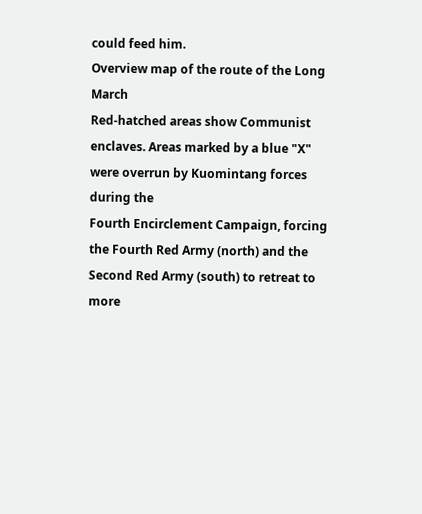could feed him.
Overview map of the route of the Long March
Red-hatched areas show Communist enclaves. Areas marked by a blue "X" were overrun by Kuomintang forces during the
Fourth Encirclement Campaign, forcing the Fourth Red Army (north) and the Second Red Army (south) to retreat to more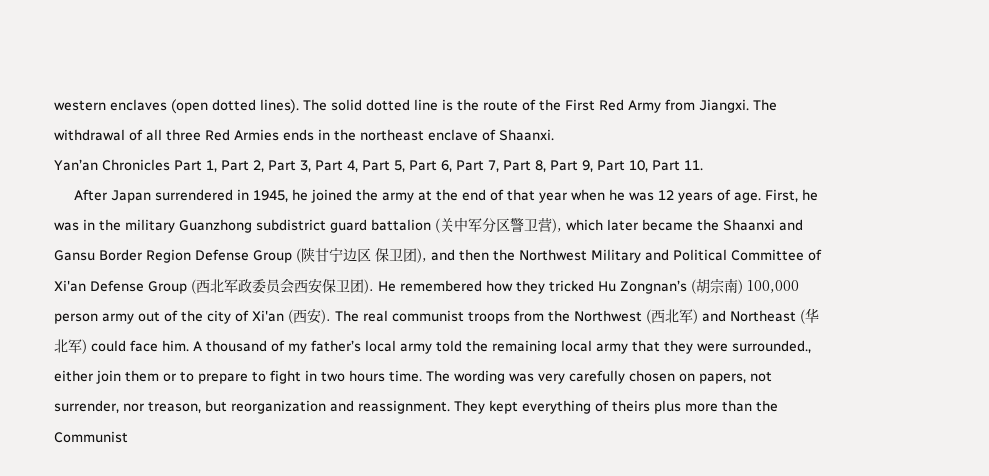western enclaves (open dotted lines). The solid dotted line is the route of the First Red Army from Jiangxi. The withdrawal of all three Red Armies ends in the northeast enclave of Shaanxi.
Yan’an Chronicles Part 1, Part 2, Part 3, Part 4, Part 5, Part 6, Part 7, Part 8, Part 9, Part 10, Part 11.
     After Japan surrendered in 1945, he joined the army at the end of that year when he was 12 years of age. First, he was in the military Guanzhong subdistrict guard battalion (关中军分区警卫营), which later became the Shaanxi and Gansu Border Region Defense Group (陕甘宁边区 保卫团), and then the Northwest Military and Political Committee of Xi'an Defense Group (西北军政委员会西安保卫团). He remembered how they tricked Hu Zongnan’s (胡宗南) 100,000 person army out of the city of Xi'an (西安). The real communist troops from the Northwest (西北军) and Northeast (华北军) could face him. A thousand of my father’s local army told the remaining local army that they were surrounded., either join them or to prepare to fight in two hours time. The wording was very carefully chosen on papers, not surrender, nor treason, but reorganization and reassignment. They kept everything of theirs plus more than the Communist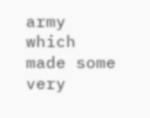army which made some very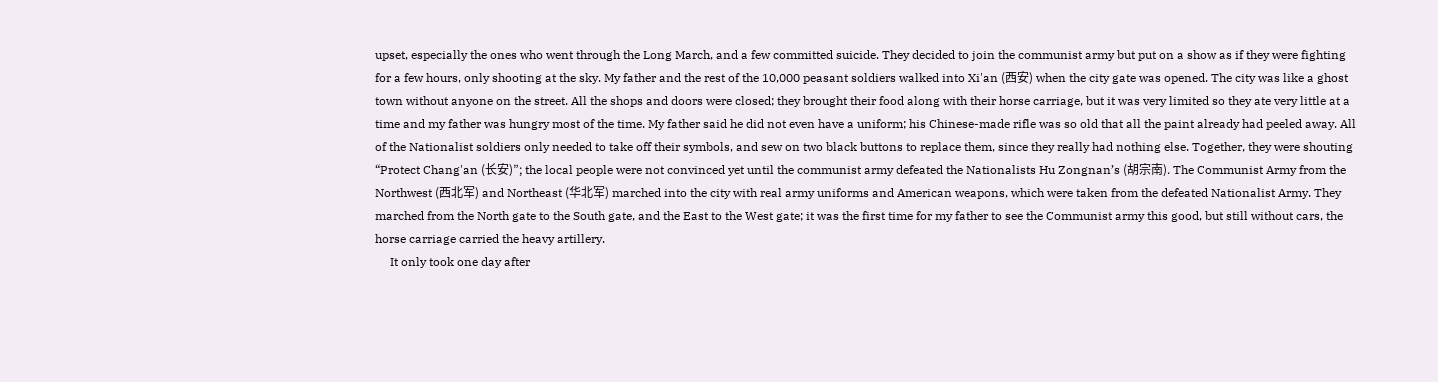upset, especially the ones who went through the Long March, and a few committed suicide. They decided to join the communist army but put on a show as if they were fighting for a few hours, only shooting at the sky. My father and the rest of the 10,000 peasant soldiers walked into Xi'an (西安) when the city gate was opened. The city was like a ghost town without anyone on the street. All the shops and doors were closed; they brought their food along with their horse carriage, but it was very limited so they ate very little at a time and my father was hungry most of the time. My father said he did not even have a uniform; his Chinese-made rifle was so old that all the paint already had peeled away. All of the Nationalist soldiers only needed to take off their symbols, and sew on two black buttons to replace them, since they really had nothing else. Together, they were shouting “Protect Chang'an (长安)”; the local people were not convinced yet until the communist army defeated the Nationalists Hu Zongnan’s (胡宗南). The Communist Army from the Northwest (西北军) and Northeast (华北军) marched into the city with real army uniforms and American weapons, which were taken from the defeated Nationalist Army. They marched from the North gate to the South gate, and the East to the West gate; it was the first time for my father to see the Communist army this good, but still without cars, the horse carriage carried the heavy artillery.
     It only took one day after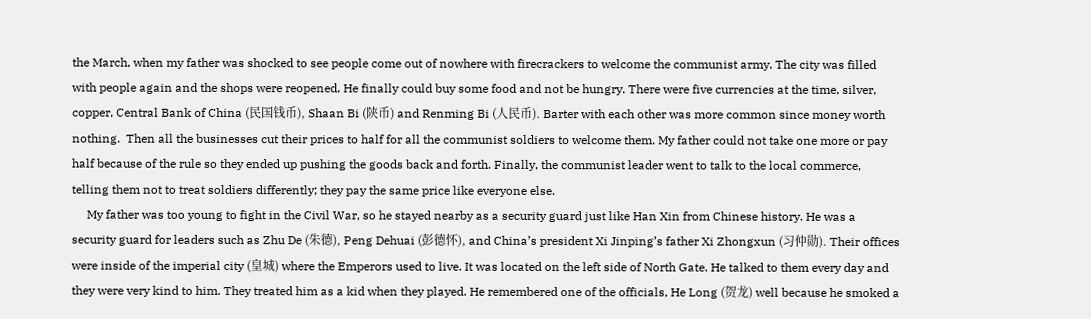the March, when my father was shocked to see people come out of nowhere with firecrackers to welcome the communist army. The city was filled with people again and the shops were reopened. He finally could buy some food and not be hungry. There were five currencies at the time, silver, copper, Central Bank of China (民国钱币), Shaan Bi (陕币) and Renming Bi (人民币). Barter with each other was more common since money worth nothing.  Then all the businesses cut their prices to half for all the communist soldiers to welcome them. My father could not take one more or pay half because of the rule so they ended up pushing the goods back and forth. Finally, the communist leader went to talk to the local commerce, telling them not to treat soldiers differently; they pay the same price like everyone else.
     My father was too young to fight in the Civil War, so he stayed nearby as a security guard just like Han Xin from Chinese history. He was a security guard for leaders such as Zhu De (朱德), Peng Dehuai (彭德怀), and China’s president Xi Jinping’s father Xi Zhongxun (习仲勋). Their offices were inside of the imperial city (皇城) where the Emperors used to live. It was located on the left side of North Gate. He talked to them every day and they were very kind to him. They treated him as a kid when they played. He remembered one of the officials, He Long (贺龙) well because he smoked a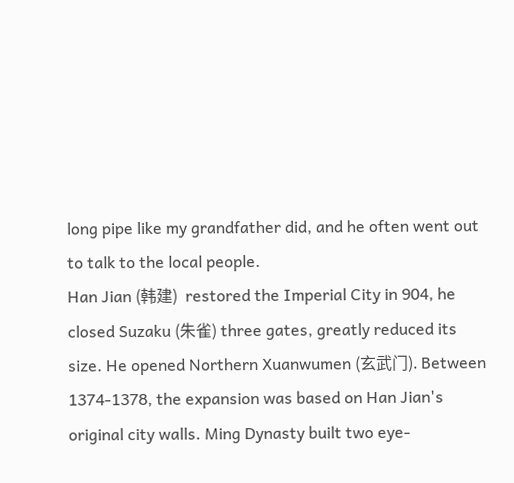long pipe like my grandfather did, and he often went out to talk to the local people.
Han Jian (韩建)  restored the Imperial City in 904, he closed Suzaku (朱雀) three gates, greatly reduced its size. He opened Northern Xuanwumen (玄武门). Between 1374-1378, the expansion was based on Han Jian's original city walls. Ming Dynasty built two eye-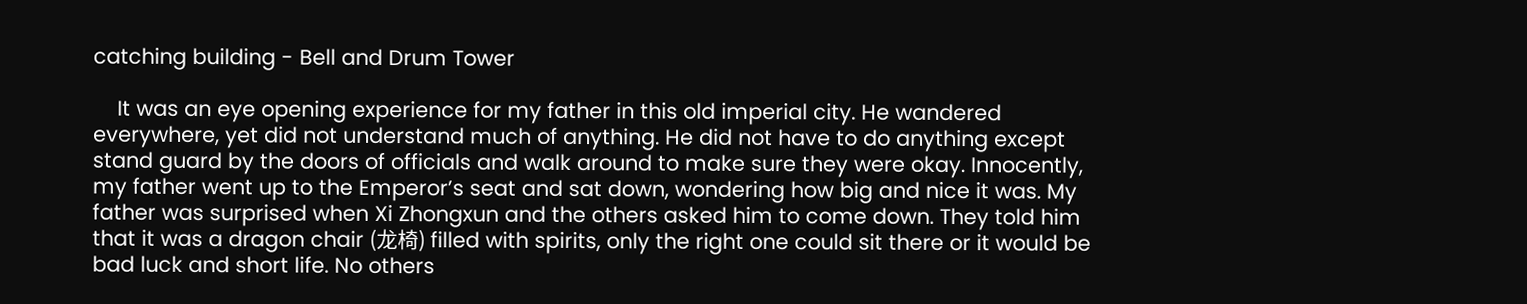catching building - Bell and Drum Tower

    It was an eye opening experience for my father in this old imperial city. He wandered everywhere, yet did not understand much of anything. He did not have to do anything except stand guard by the doors of officials and walk around to make sure they were okay. Innocently, my father went up to the Emperor’s seat and sat down, wondering how big and nice it was. My father was surprised when Xi Zhongxun and the others asked him to come down. They told him that it was a dragon chair (龙椅) filled with spirits, only the right one could sit there or it would be bad luck and short life. No others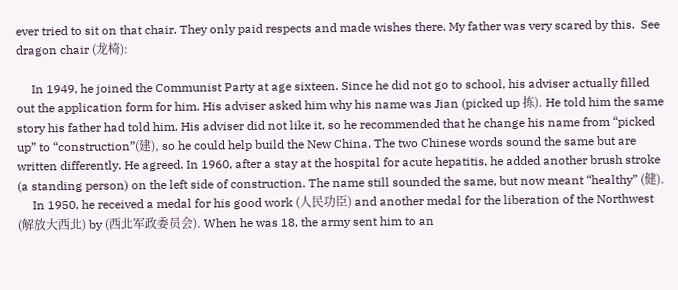ever tried to sit on that chair. They only paid respects and made wishes there. My father was very scared by this.  See dragon chair (龙椅):

     In 1949, he joined the Communist Party at age sixteen. Since he did not go to school, his adviser actually filled out the application form for him. His adviser asked him why his name was Jian (picked up 拣). He told him the same story his father had told him. His adviser did not like it, so he recommended that he change his name from “picked up” to “construction”(建), so he could help build the New China. The two Chinese words sound the same but are written differently. He agreed. In 1960, after a stay at the hospital for acute hepatitis, he added another brush stroke (a standing person) on the left side of construction. The name still sounded the same, but now meant “healthy” (健).
     In 1950, he received a medal for his good work (人民功臣) and another medal for the liberation of the Northwest (解放大西北) by (西北军政委员会). When he was 18, the army sent him to an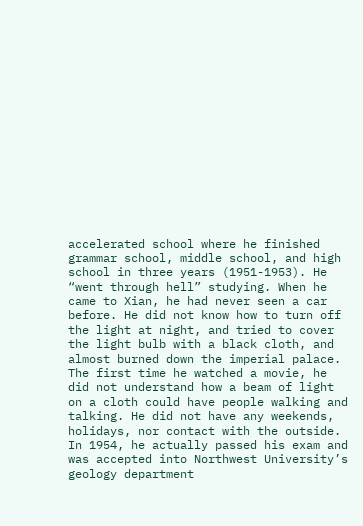accelerated school where he finished grammar school, middle school, and high school in three years (1951-1953). He “went through hell” studying. When he came to Xian, he had never seen a car before. He did not know how to turn off the light at night, and tried to cover the light bulb with a black cloth, and almost burned down the imperial palace. The first time he watched a movie, he did not understand how a beam of light on a cloth could have people walking and talking. He did not have any weekends, holidays, nor contact with the outside. In 1954, he actually passed his exam and was accepted into Northwest University’s geology department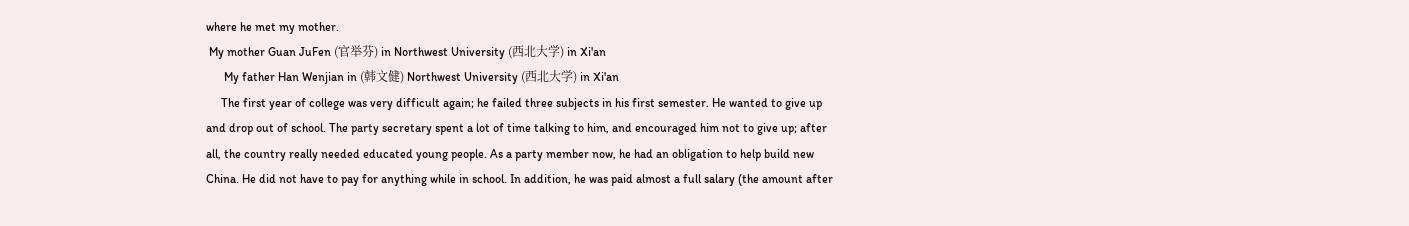where he met my mother.
 My mother Guan JuFen (官举芬) in Northwest University (西北大学) in Xi'an
      My father Han Wenjian in (韩文健) Northwest University (西北大学) in Xi'an
     The first year of college was very difficult again; he failed three subjects in his first semester. He wanted to give up and drop out of school. The party secretary spent a lot of time talking to him, and encouraged him not to give up; after all, the country really needed educated young people. As a party member now, he had an obligation to help build new China. He did not have to pay for anything while in school. In addition, he was paid almost a full salary (the amount after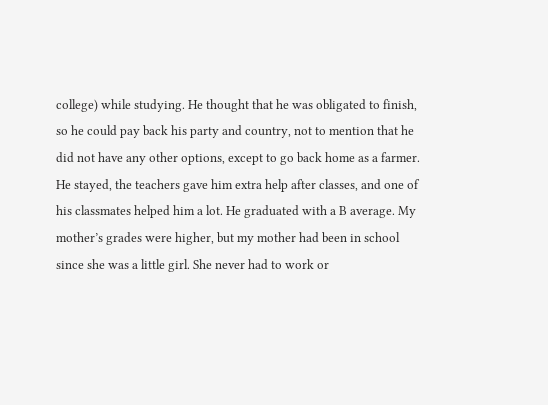college) while studying. He thought that he was obligated to finish, so he could pay back his party and country, not to mention that he did not have any other options, except to go back home as a farmer. He stayed, the teachers gave him extra help after classes, and one of his classmates helped him a lot. He graduated with a B average. My mother’s grades were higher, but my mother had been in school since she was a little girl. She never had to work or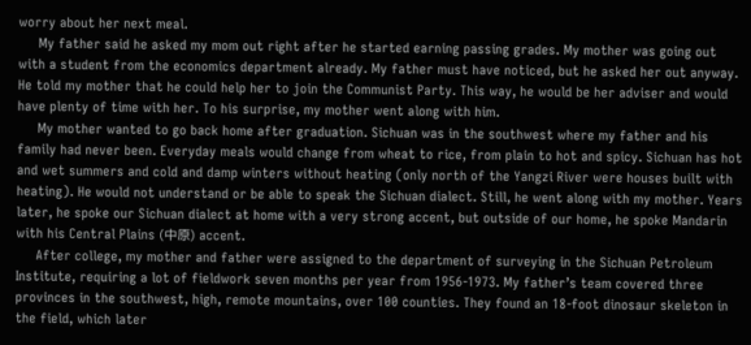worry about her next meal.
     My father said he asked my mom out right after he started earning passing grades. My mother was going out with a student from the economics department already. My father must have noticed, but he asked her out anyway. He told my mother that he could help her to join the Communist Party. This way, he would be her adviser and would have plenty of time with her. To his surprise, my mother went along with him.
     My mother wanted to go back home after graduation. Sichuan was in the southwest where my father and his family had never been. Everyday meals would change from wheat to rice, from plain to hot and spicy. Sichuan has hot and wet summers and cold and damp winters without heating (only north of the Yangzi River were houses built with heating). He would not understand or be able to speak the Sichuan dialect. Still, he went along with my mother. Years later, he spoke our Sichuan dialect at home with a very strong accent, but outside of our home, he spoke Mandarin with his Central Plains (中原) accent.
     After college, my mother and father were assigned to the department of surveying in the Sichuan Petroleum Institute, requiring a lot of fieldwork seven months per year from 1956-1973. My father’s team covered three provinces in the southwest, high, remote mountains, over 100 counties. They found an 18-foot dinosaur skeleton in the field, which later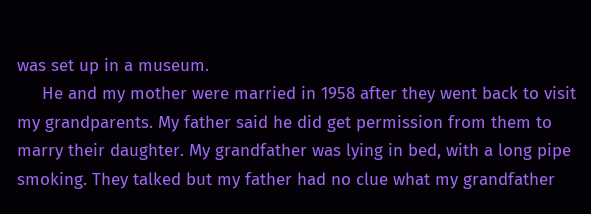was set up in a museum.
     He and my mother were married in 1958 after they went back to visit my grandparents. My father said he did get permission from them to marry their daughter. My grandfather was lying in bed, with a long pipe smoking. They talked but my father had no clue what my grandfather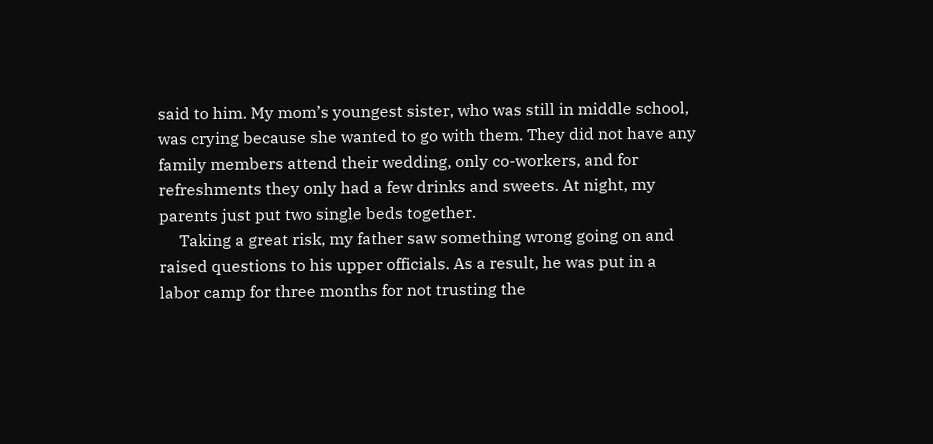said to him. My mom’s youngest sister, who was still in middle school, was crying because she wanted to go with them. They did not have any family members attend their wedding, only co-workers, and for refreshments they only had a few drinks and sweets. At night, my parents just put two single beds together.
     Taking a great risk, my father saw something wrong going on and raised questions to his upper officials. As a result, he was put in a labor camp for three months for not trusting the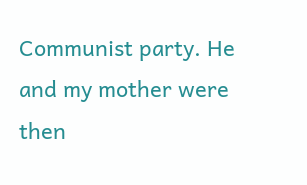Communist party. He and my mother were then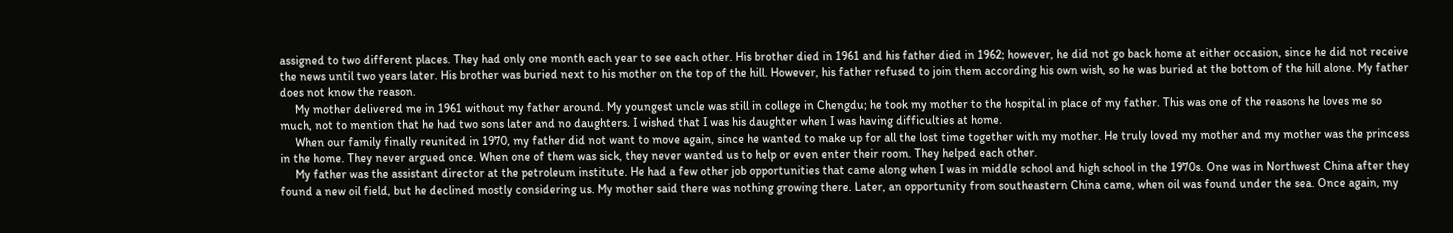assigned to two different places. They had only one month each year to see each other. His brother died in 1961 and his father died in 1962; however, he did not go back home at either occasion, since he did not receive the news until two years later. His brother was buried next to his mother on the top of the hill. However, his father refused to join them according his own wish, so he was buried at the bottom of the hill alone. My father does not know the reason.
     My mother delivered me in 1961 without my father around. My youngest uncle was still in college in Chengdu; he took my mother to the hospital in place of my father. This was one of the reasons he loves me so much, not to mention that he had two sons later and no daughters. I wished that I was his daughter when I was having difficulties at home.
     When our family finally reunited in 1970, my father did not want to move again, since he wanted to make up for all the lost time together with my mother. He truly loved my mother and my mother was the princess in the home. They never argued once. When one of them was sick, they never wanted us to help or even enter their room. They helped each other.
     My father was the assistant director at the petroleum institute. He had a few other job opportunities that came along when I was in middle school and high school in the 1970s. One was in Northwest China after they found a new oil field, but he declined mostly considering us. My mother said there was nothing growing there. Later, an opportunity from southeastern China came, when oil was found under the sea. Once again, my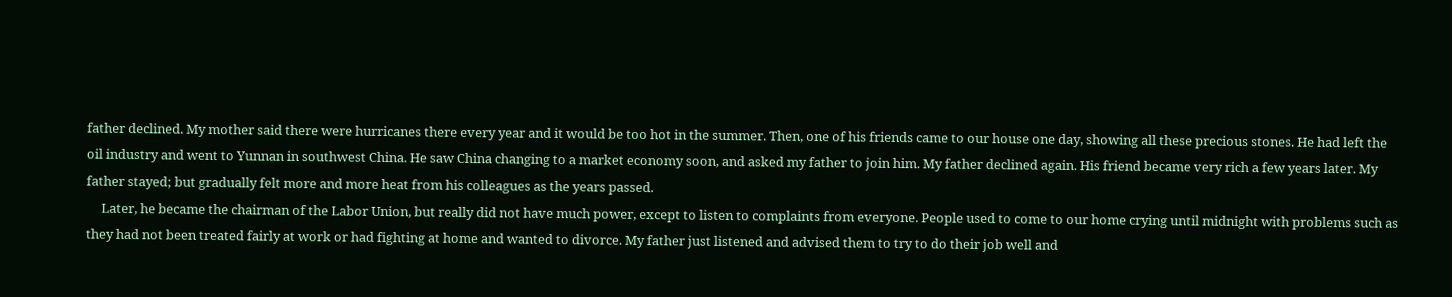father declined. My mother said there were hurricanes there every year and it would be too hot in the summer. Then, one of his friends came to our house one day, showing all these precious stones. He had left the oil industry and went to Yunnan in southwest China. He saw China changing to a market economy soon, and asked my father to join him. My father declined again. His friend became very rich a few years later. My father stayed; but gradually felt more and more heat from his colleagues as the years passed.
     Later, he became the chairman of the Labor Union, but really did not have much power, except to listen to complaints from everyone. People used to come to our home crying until midnight with problems such as they had not been treated fairly at work or had fighting at home and wanted to divorce. My father just listened and advised them to try to do their job well and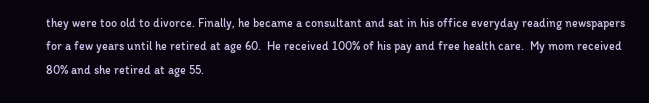they were too old to divorce. Finally, he became a consultant and sat in his office everyday reading newspapers for a few years until he retired at age 60.  He received 100% of his pay and free health care.  My mom received 80% and she retired at age 55.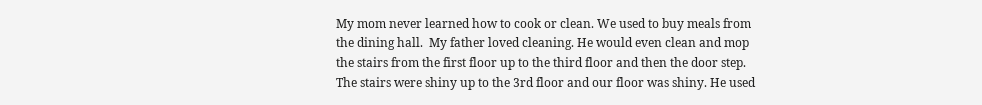My mom never learned how to cook or clean. We used to buy meals from the dining hall.  My father loved cleaning. He would even clean and mop the stairs from the first floor up to the third floor and then the door step. The stairs were shiny up to the 3rd floor and our floor was shiny. He used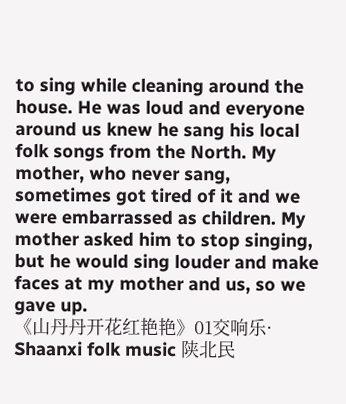to sing while cleaning around the house. He was loud and everyone around us knew he sang his local folk songs from the North. My mother, who never sang, sometimes got tired of it and we were embarrassed as children. My mother asked him to stop singing, but he would sing louder and make faces at my mother and us, so we gave up.
《山丹丹开花红艳艳》01交响乐· Shaanxi folk music 陕北民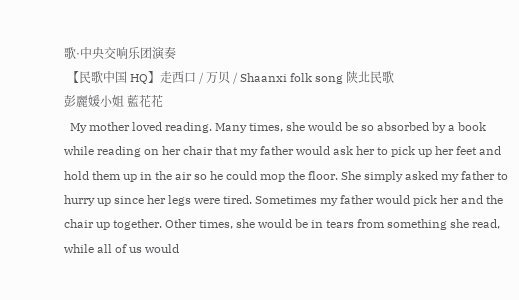歌·中央交响乐团演奏
 【民歌中国 HQ】走西口 / 万贝 / Shaanxi folk song 陕北民歌
彭麗媛小姐 藍花花
  My mother loved reading. Many times, she would be so absorbed by a book while reading on her chair that my father would ask her to pick up her feet and hold them up in the air so he could mop the floor. She simply asked my father to hurry up since her legs were tired. Sometimes my father would pick her and the chair up together. Other times, she would be in tears from something she read, while all of us would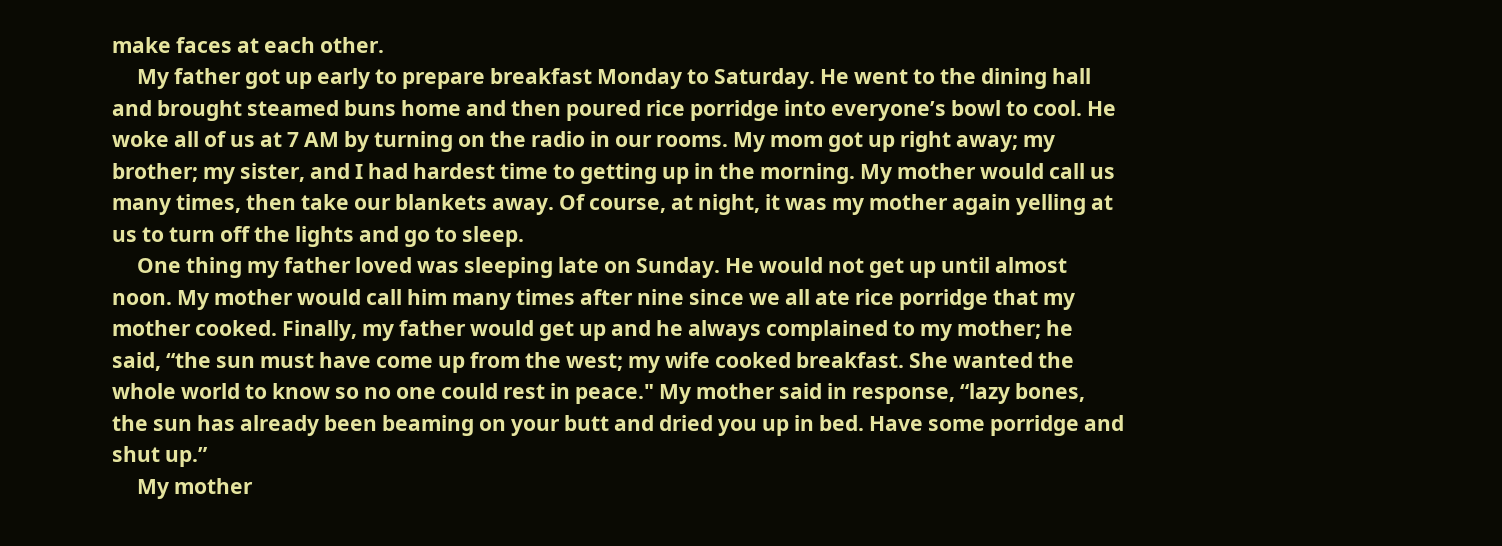make faces at each other.
     My father got up early to prepare breakfast Monday to Saturday. He went to the dining hall and brought steamed buns home and then poured rice porridge into everyone’s bowl to cool. He woke all of us at 7 AM by turning on the radio in our rooms. My mom got up right away; my brother; my sister, and I had hardest time to getting up in the morning. My mother would call us many times, then take our blankets away. Of course, at night, it was my mother again yelling at us to turn off the lights and go to sleep.
     One thing my father loved was sleeping late on Sunday. He would not get up until almost noon. My mother would call him many times after nine since we all ate rice porridge that my mother cooked. Finally, my father would get up and he always complained to my mother; he said, “the sun must have come up from the west; my wife cooked breakfast. She wanted the whole world to know so no one could rest in peace." My mother said in response, “lazy bones, the sun has already been beaming on your butt and dried you up in bed. Have some porridge and shut up.”
     My mother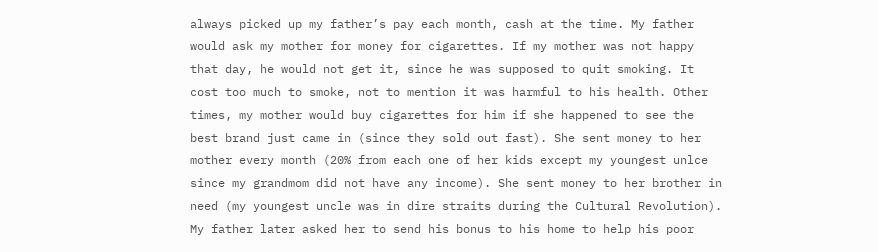always picked up my father’s pay each month, cash at the time. My father would ask my mother for money for cigarettes. If my mother was not happy that day, he would not get it, since he was supposed to quit smoking. It cost too much to smoke, not to mention it was harmful to his health. Other times, my mother would buy cigarettes for him if she happened to see the best brand just came in (since they sold out fast). She sent money to her mother every month (20% from each one of her kids except my youngest unlce since my grandmom did not have any income). She sent money to her brother in need (my youngest uncle was in dire straits during the Cultural Revolution). My father later asked her to send his bonus to his home to help his poor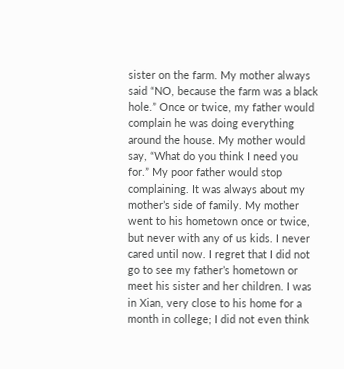sister on the farm. My mother always said “NO, because the farm was a black hole.” Once or twice, my father would complain he was doing everything around the house. My mother would say, “What do you think I need you for.” My poor father would stop complaining. It was always about my mother’s side of family. My mother went to his hometown once or twice, but never with any of us kids. I never cared until now. I regret that I did not go to see my father’s hometown or meet his sister and her children. I was in Xian, very close to his home for a month in college; I did not even think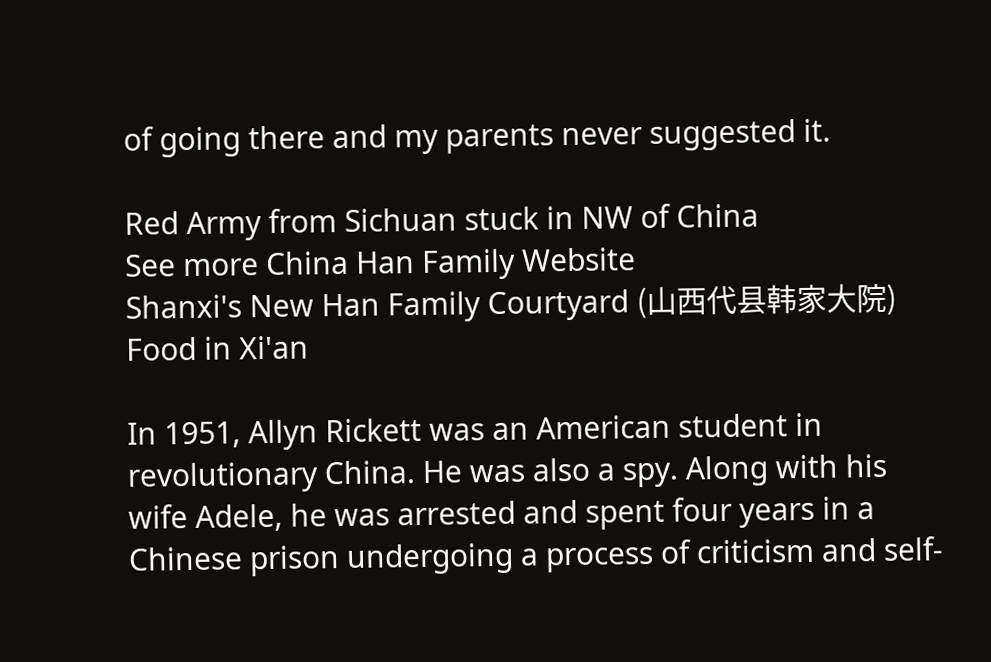of going there and my parents never suggested it.

Red Army from Sichuan stuck in NW of China
See more China Han Family Website
Shanxi's New Han Family Courtyard (山西代县韩家大院)
Food in Xi'an

In 1951, Allyn Rickett was an American student in revolutionary China. He was also a spy. Along with his wife Adele, he was arrested and spent four years in a Chinese prison undergoing a process of criticism and self-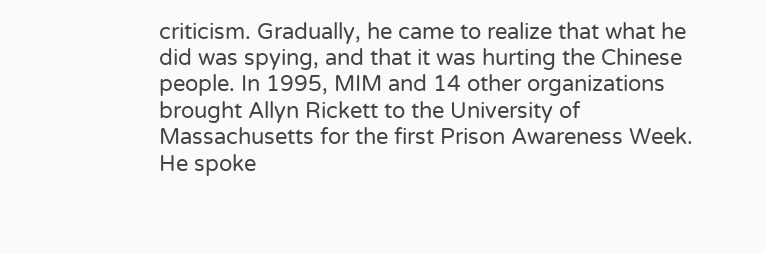criticism. Gradually, he came to realize that what he did was spying, and that it was hurting the Chinese people. In 1995, MIM and 14 other organizations brought Allyn Rickett to the University of Massachusetts for the first Prison Awareness Week. He spoke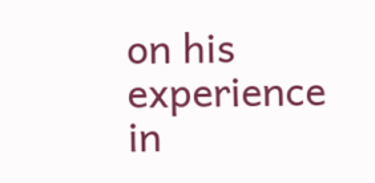on his experience in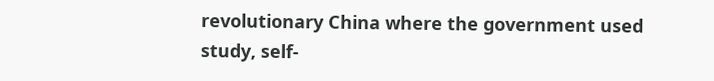revolutionary China where the government used study, self-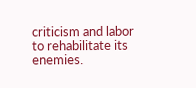criticism and labor to rehabilitate its enemies.